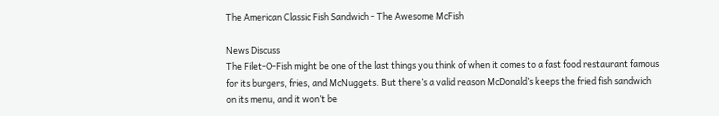The American Classic Fish Sandwich - The Awesome McFish

News Discuss
The Filet-O-Fish might be one of the last things you think of when it comes to a fast food restaurant famous for its burgers, fries, and McNuggets. But there’s a valid reason McDonald’s keeps the fried fish sandwich on its menu, and it won’t be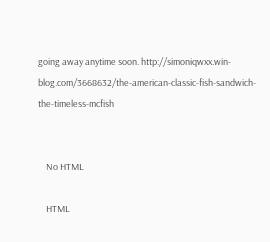going away anytime soon. http://simoniqwxx.win-blog.com/3668632/the-american-classic-fish-sandwich-the-timeless-mcfish


    No HTML

    HTML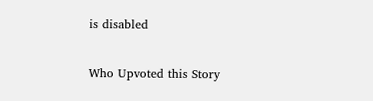is disabled

Who Upvoted this Story